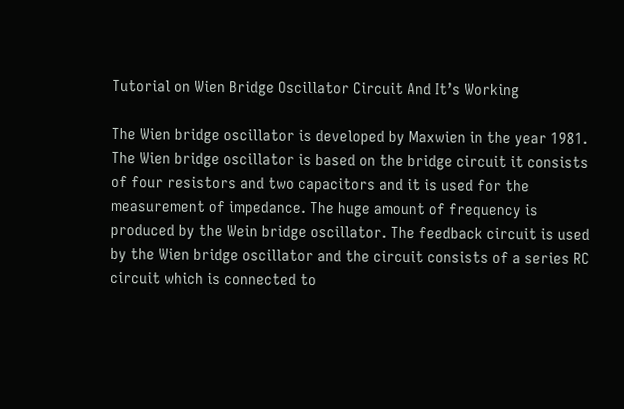Tutorial on Wien Bridge Oscillator Circuit And It’s Working

The Wien bridge oscillator is developed by Maxwien in the year 1981. The Wien bridge oscillator is based on the bridge circuit it consists of four resistors and two capacitors and it is used for the measurement of impedance. The huge amount of frequency is produced by the Wein bridge oscillator. The feedback circuit is used by the Wien bridge oscillator and the circuit consists of a series RC circuit which is connected to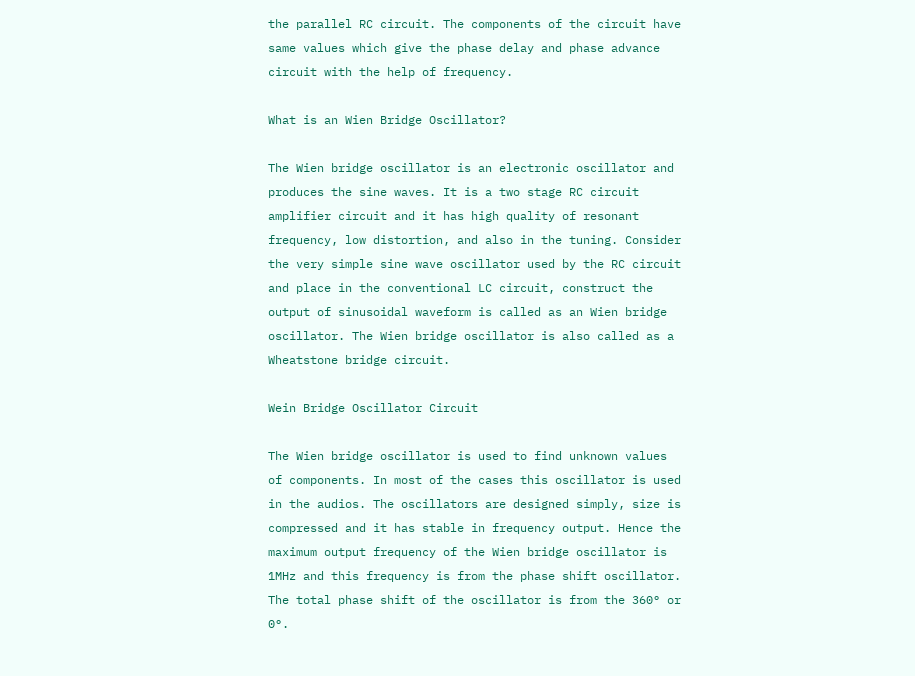the parallel RC circuit. The components of the circuit have same values which give the phase delay and phase advance circuit with the help of frequency.

What is an Wien Bridge Oscillator?

The Wien bridge oscillator is an electronic oscillator and produces the sine waves. It is a two stage RC circuit amplifier circuit and it has high quality of resonant frequency, low distortion, and also in the tuning. Consider the very simple sine wave oscillator used by the RC circuit and place in the conventional LC circuit, construct the output of sinusoidal waveform is called as an Wien bridge oscillator. The Wien bridge oscillator is also called as a Wheatstone bridge circuit.

Wein Bridge Oscillator Circuit

The Wien bridge oscillator is used to find unknown values of components. In most of the cases this oscillator is used in the audios. The oscillators are designed simply, size is compressed and it has stable in frequency output. Hence the maximum output frequency of the Wien bridge oscillator is 1MHz and this frequency is from the phase shift oscillator. The total phase shift of the oscillator is from the 360° or 0°.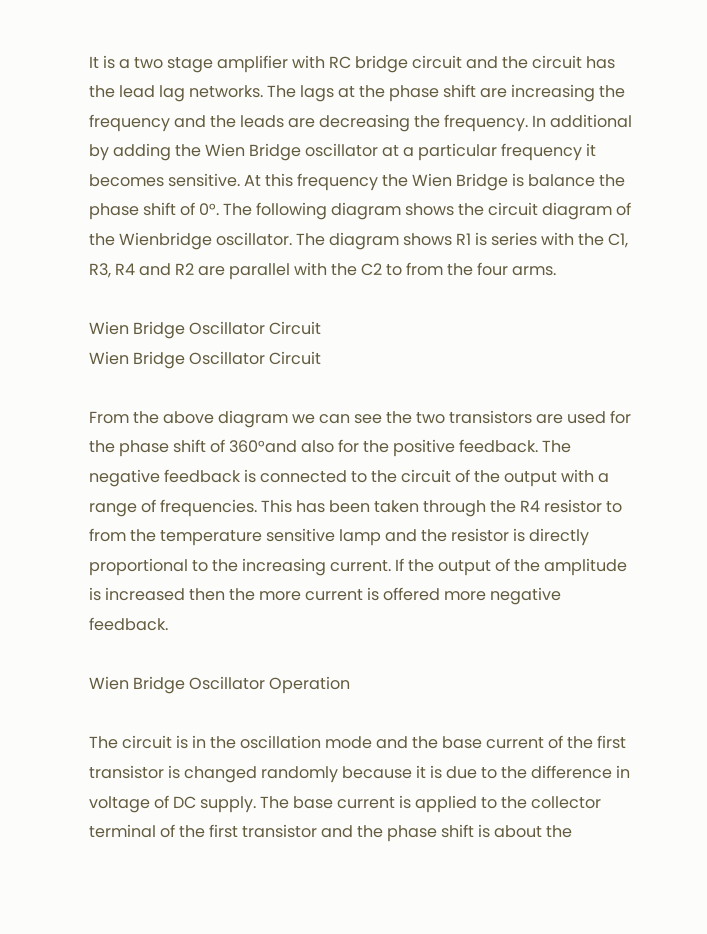It is a two stage amplifier with RC bridge circuit and the circuit has the lead lag networks. The lags at the phase shift are increasing the frequency and the leads are decreasing the frequency. In additional by adding the Wien Bridge oscillator at a particular frequency it becomes sensitive. At this frequency the Wien Bridge is balance the phase shift of 0°. The following diagram shows the circuit diagram of the Wienbridge oscillator. The diagram shows R1 is series with the C1, R3, R4 and R2 are parallel with the C2 to from the four arms.

Wien Bridge Oscillator Circuit
Wien Bridge Oscillator Circuit

From the above diagram we can see the two transistors are used for the phase shift of 360°and also for the positive feedback. The negative feedback is connected to the circuit of the output with a range of frequencies. This has been taken through the R4 resistor to from the temperature sensitive lamp and the resistor is directly proportional to the increasing current. If the output of the amplitude is increased then the more current is offered more negative feedback.

Wien Bridge Oscillator Operation

The circuit is in the oscillation mode and the base current of the first transistor is changed randomly because it is due to the difference in voltage of DC supply. The base current is applied to the collector terminal of the first transistor and the phase shift is about the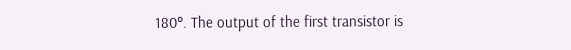180°. The output of the first transistor is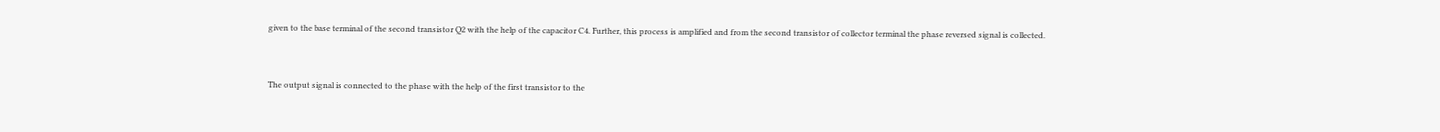given to the base terminal of the second transistor Q2 with the help of the capacitor C4. Further, this process is amplified and from the second transistor of collector terminal the phase reversed signal is collected.


The output signal is connected to the phase with the help of the first transistor to the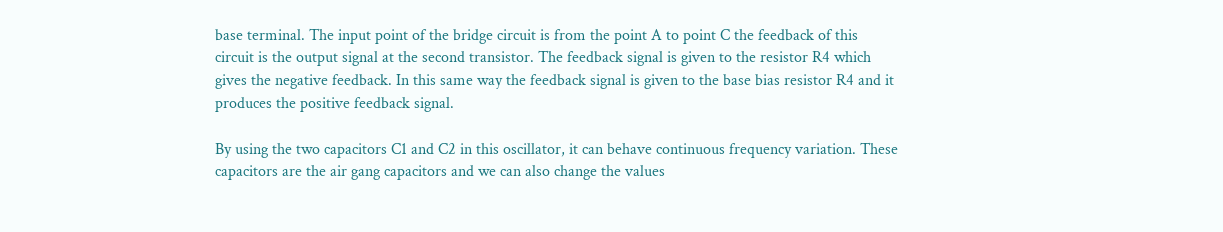base terminal. The input point of the bridge circuit is from the point A to point C the feedback of this circuit is the output signal at the second transistor. The feedback signal is given to the resistor R4 which gives the negative feedback. In this same way the feedback signal is given to the base bias resistor R4 and it produces the positive feedback signal.

By using the two capacitors C1 and C2 in this oscillator, it can behave continuous frequency variation. These capacitors are the air gang capacitors and we can also change the values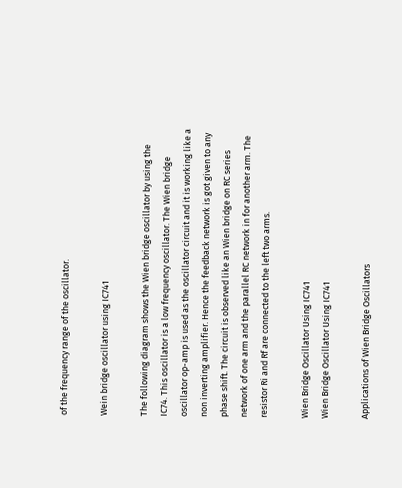of the frequency range of the oscillator.

Wein bridge oscillator using IC741

The following diagram shows the Wien bridge oscillator by using the IC74. This oscillator is a low frequency oscillator. The Wien bridge oscillator op-amp is used as the oscillator circuit and it is working like a non inverting amplifier. Hence the feedback network is got given to any phase shift. The circuit is observed like an Wien bridge on RC series network of one arm and the parallel RC network in for another arm. The resistor Ri and Rf are connected to the left two arms.

Wien Bridge Oscillator Using IC741
Wien Bridge Oscillator Using IC741

Applications of Wien Bridge Oscillators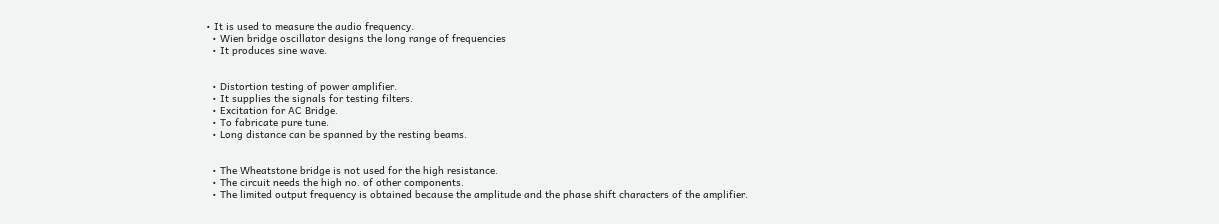• It is used to measure the audio frequency.
  • Wien bridge oscillator designs the long range of frequencies
  • It produces sine wave.


  • Distortion testing of power amplifier.
  • It supplies the signals for testing filters.
  • Excitation for AC Bridge.
  • To fabricate pure tune.
  • Long distance can be spanned by the resting beams.


  • The Wheatstone bridge is not used for the high resistance.
  • The circuit needs the high no. of other components.
  • The limited output frequency is obtained because the amplitude and the phase shift characters of the amplifier.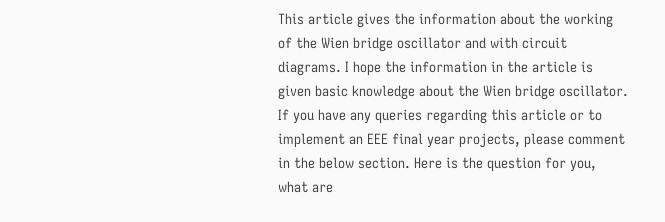This article gives the information about the working of the Wien bridge oscillator and with circuit diagrams. I hope the information in the article is given basic knowledge about the Wien bridge oscillator. If you have any queries regarding this article or to implement an EEE final year projects, please comment in the below section. Here is the question for you, what are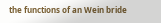the functions of an Wein bride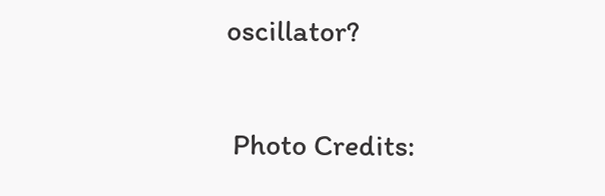oscillator?

 Photo Credits: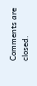Comments are closed.